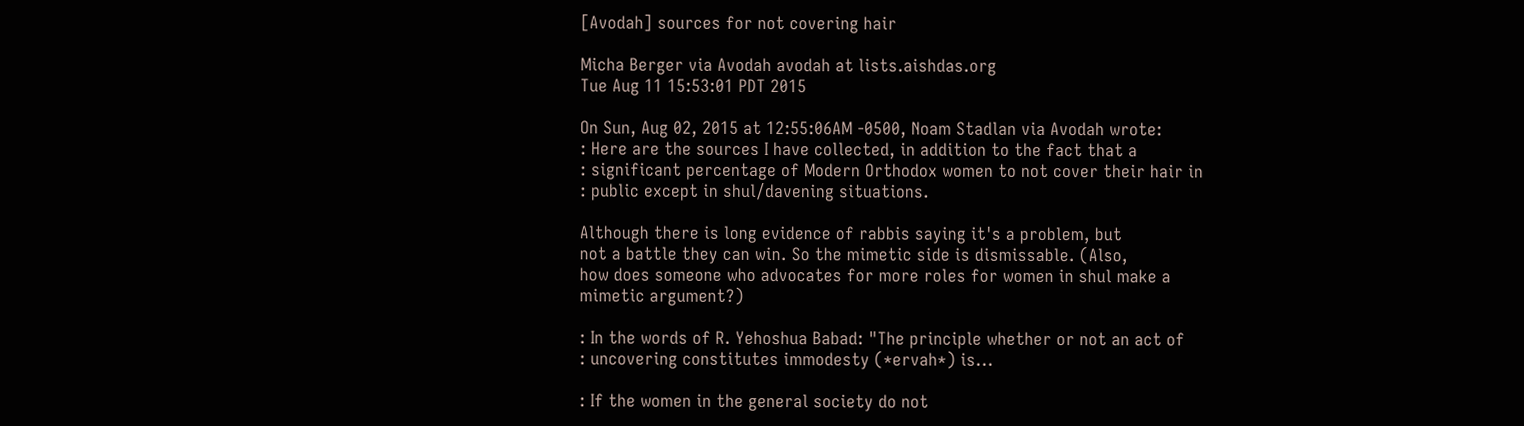[Avodah] sources for not covering hair

Micha Berger via Avodah avodah at lists.aishdas.org
Tue Aug 11 15:53:01 PDT 2015

On Sun, Aug 02, 2015 at 12:55:06AM -0500, Noam Stadlan via Avodah wrote:
: Here are the sources I have collected, in addition to the fact that a
: significant percentage of Modern Orthodox women to not cover their hair in
: public except in shul/davening situations.

Although there is long evidence of rabbis saying it's a problem, but
not a battle they can win. So the mimetic side is dismissable. (Also,
how does someone who advocates for more roles for women in shul make a
mimetic argument?)

: In the words of R. Yehoshua Babad: "The principle whether or not an act of
: uncovering constitutes immodesty (*ervah*) is...

: If the women in the general society do not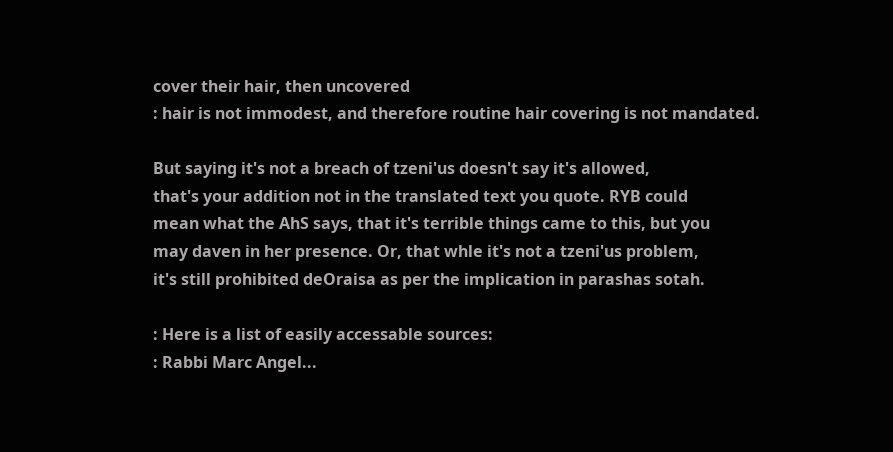cover their hair, then uncovered
: hair is not immodest, and therefore routine hair covering is not mandated.

But saying it's not a breach of tzeni'us doesn't say it's allowed,
that's your addition not in the translated text you quote. RYB could
mean what the AhS says, that it's terrible things came to this, but you
may daven in her presence. Or, that whle it's not a tzeni'us problem,
it's still prohibited deOraisa as per the implication in parashas sotah.

: Here is a list of easily accessable sources:
: Rabbi Marc Angel...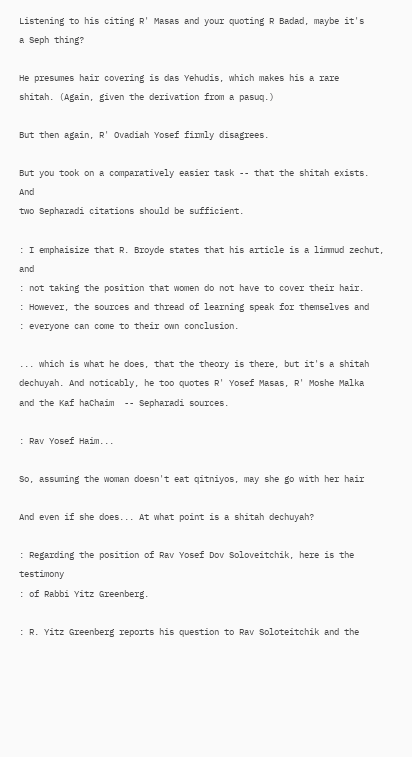Listening to his citing R' Masas and your quoting R Badad, maybe it's
a Seph thing?

He presumes hair covering is das Yehudis, which makes his a rare
shitah. (Again, given the derivation from a pasuq.)

But then again, R' Ovadiah Yosef firmly disagrees.

But you took on a comparatively easier task -- that the shitah exists. And
two Sepharadi citations should be sufficient.

: I emphaisize that R. Broyde states that his article is a limmud zechut, and
: not taking the position that women do not have to cover their hair.
: However, the sources and thread of learning speak for themselves and
: everyone can come to their own conclusion.

... which is what he does, that the theory is there, but it's a shitah
dechuyah. And noticably, he too quotes R' Yosef Masas, R' Moshe Malka
and the Kaf haChaim  -- Sepharadi sources.

: Rav Yosef Haim...

So, assuming the woman doesn't eat qitniyos, may she go with her hair

And even if she does... At what point is a shitah dechuyah?

: Regarding the position of Rav Yosef Dov Soloveitchik, here is the testimony
: of Rabbi Yitz Greenberg.

: R. Yitz Greenberg reports his question to Rav Soloteitchik and the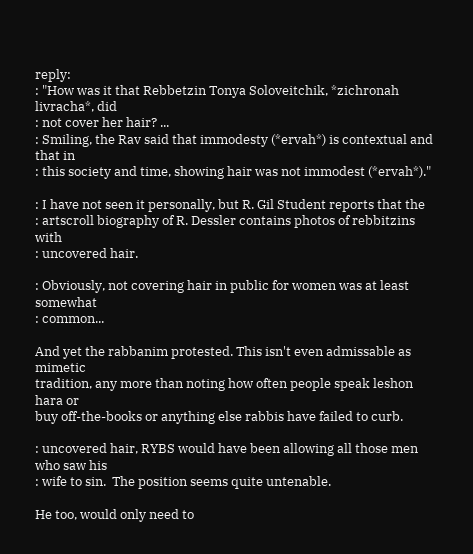reply:
: "How was it that Rebbetzin Tonya Soloveitchik, *zichronah livracha*, did
: not cover her hair? ...
: Smiling, the Rav said that immodesty (*ervah*) is contextual and that in
: this society and time, showing hair was not immodest (*ervah*)."

: I have not seen it personally, but R. Gil Student reports that the
: artscroll biography of R. Dessler contains photos of rebbitzins with
: uncovered hair.

: Obviously, not covering hair in public for women was at least somewhat
: common...

And yet the rabbanim protested. This isn't even admissable as mimetic
tradition, any more than noting how often people speak leshon hara or
buy off-the-books or anything else rabbis have failed to curb.

: uncovered hair, RYBS would have been allowing all those men who saw his
: wife to sin.  The position seems quite untenable.

He too, would only need to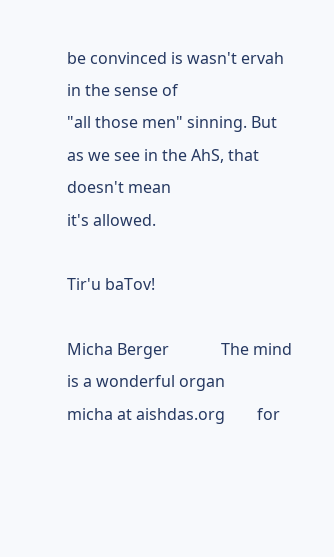be convinced is wasn't ervah in the sense of
"all those men" sinning. But as we see in the AhS, that doesn't mean
it's allowed.

Tir'u baTov!

Micha Berger             The mind is a wonderful organ
micha at aishdas.org        for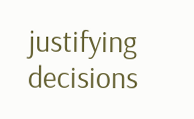justifying decisions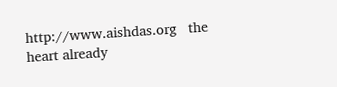http://www.aishdas.org   the heart already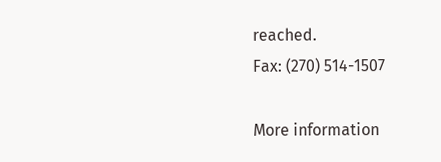reached.
Fax: (270) 514-1507

More information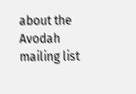about the Avodah mailing list